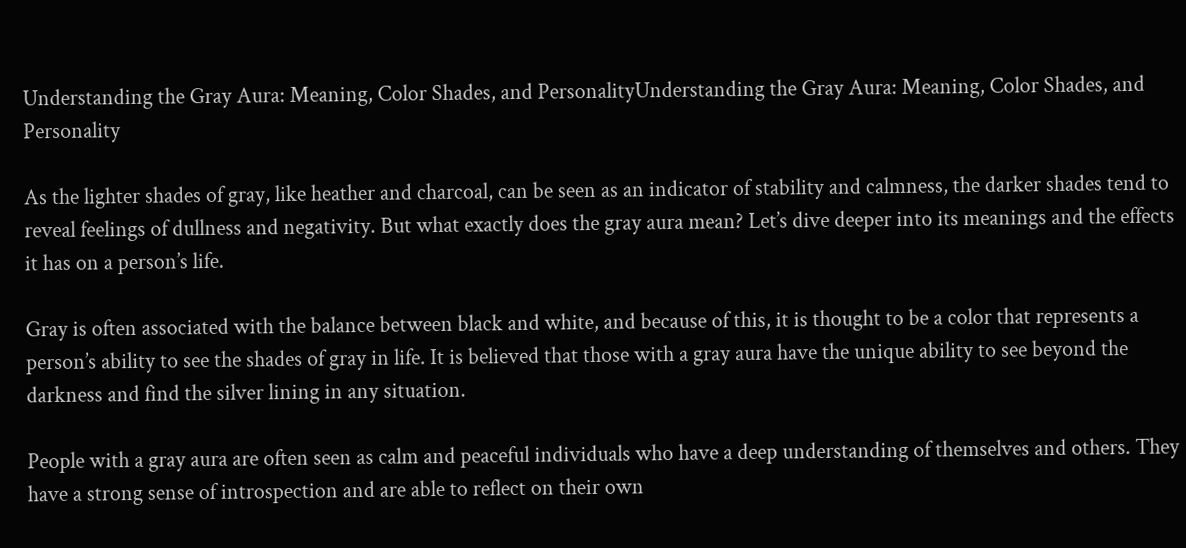Understanding the Gray Aura: Meaning, Color Shades, and PersonalityUnderstanding the Gray Aura: Meaning, Color Shades, and Personality

As the lighter shades of gray, like heather and charcoal, can be seen as an indicator of stability and calmness, the darker shades tend to reveal feelings of dullness and negativity. But what exactly does the gray aura mean? Let’s dive deeper into its meanings and the effects it has on a person’s life.

Gray is often associated with the balance between black and white, and because of this, it is thought to be a color that represents a person’s ability to see the shades of gray in life. It is believed that those with a gray aura have the unique ability to see beyond the darkness and find the silver lining in any situation.

People with a gray aura are often seen as calm and peaceful individuals who have a deep understanding of themselves and others. They have a strong sense of introspection and are able to reflect on their own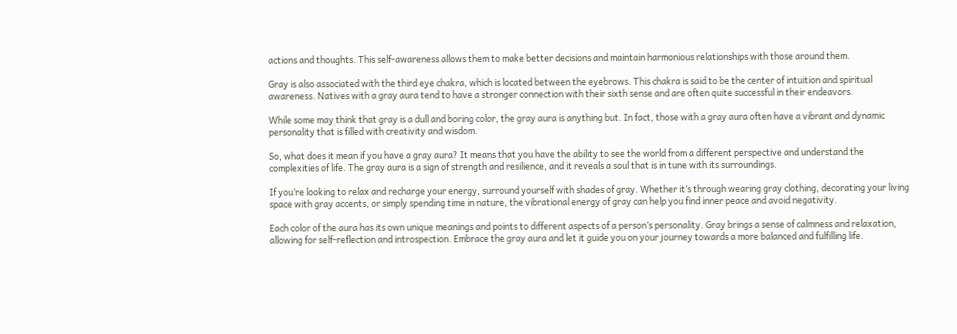actions and thoughts. This self-awareness allows them to make better decisions and maintain harmonious relationships with those around them.

Gray is also associated with the third eye chakra, which is located between the eyebrows. This chakra is said to be the center of intuition and spiritual awareness. Natives with a gray aura tend to have a stronger connection with their sixth sense and are often quite successful in their endeavors.

While some may think that gray is a dull and boring color, the gray aura is anything but. In fact, those with a gray aura often have a vibrant and dynamic personality that is filled with creativity and wisdom.

So, what does it mean if you have a gray aura? It means that you have the ability to see the world from a different perspective and understand the complexities of life. The gray aura is a sign of strength and resilience, and it reveals a soul that is in tune with its surroundings.

If you’re looking to relax and recharge your energy, surround yourself with shades of gray. Whether it’s through wearing gray clothing, decorating your living space with gray accents, or simply spending time in nature, the vibrational energy of gray can help you find inner peace and avoid negativity.

Each color of the aura has its own unique meanings and points to different aspects of a person’s personality. Gray brings a sense of calmness and relaxation, allowing for self-reflection and introspection. Embrace the gray aura and let it guide you on your journey towards a more balanced and fulfilling life.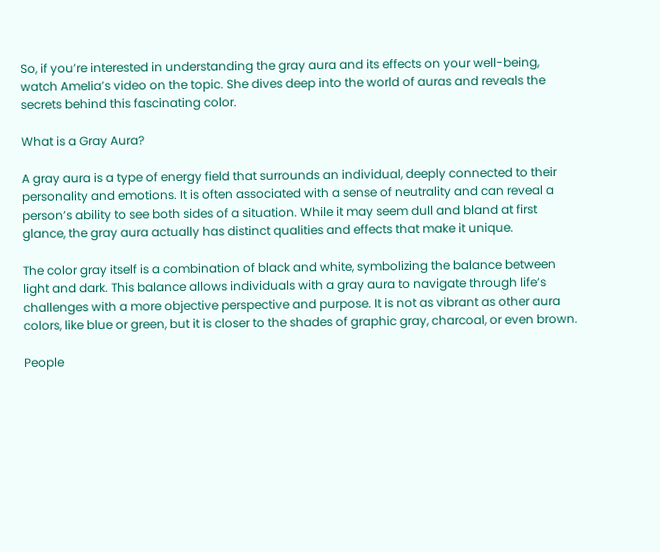So, if you’re interested in understanding the gray aura and its effects on your well-being, watch Amelia’s video on the topic. She dives deep into the world of auras and reveals the secrets behind this fascinating color.

What is a Gray Aura?

A gray aura is a type of energy field that surrounds an individual, deeply connected to their personality and emotions. It is often associated with a sense of neutrality and can reveal a person’s ability to see both sides of a situation. While it may seem dull and bland at first glance, the gray aura actually has distinct qualities and effects that make it unique.

The color gray itself is a combination of black and white, symbolizing the balance between light and dark. This balance allows individuals with a gray aura to navigate through life’s challenges with a more objective perspective and purpose. It is not as vibrant as other aura colors, like blue or green, but it is closer to the shades of graphic gray, charcoal, or even brown.

People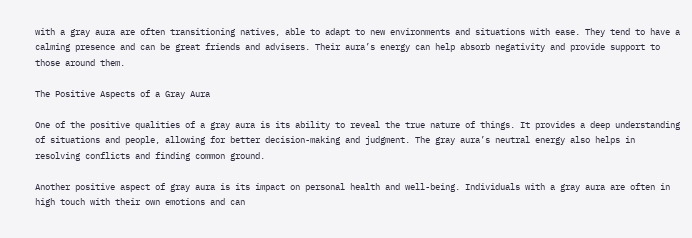with a gray aura are often transitioning natives, able to adapt to new environments and situations with ease. They tend to have a calming presence and can be great friends and advisers. Their aura’s energy can help absorb negativity and provide support to those around them.

The Positive Aspects of a Gray Aura

One of the positive qualities of a gray aura is its ability to reveal the true nature of things. It provides a deep understanding of situations and people, allowing for better decision-making and judgment. The gray aura’s neutral energy also helps in resolving conflicts and finding common ground.

Another positive aspect of gray aura is its impact on personal health and well-being. Individuals with a gray aura are often in high touch with their own emotions and can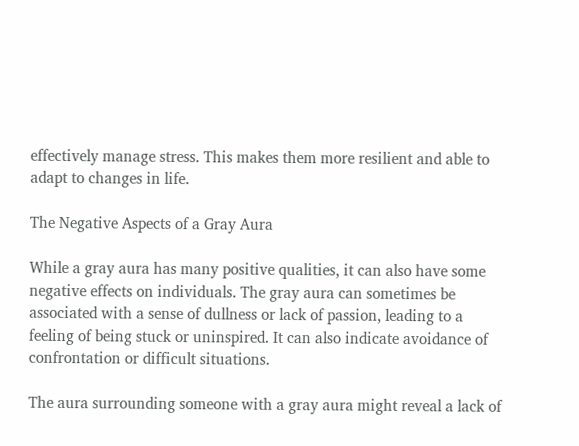effectively manage stress. This makes them more resilient and able to adapt to changes in life.

The Negative Aspects of a Gray Aura

While a gray aura has many positive qualities, it can also have some negative effects on individuals. The gray aura can sometimes be associated with a sense of dullness or lack of passion, leading to a feeling of being stuck or uninspired. It can also indicate avoidance of confrontation or difficult situations.

The aura surrounding someone with a gray aura might reveal a lack of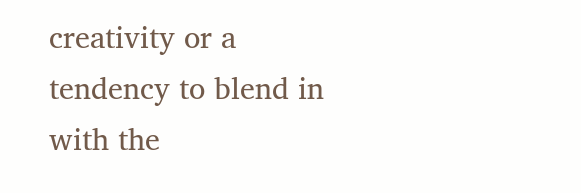creativity or a tendency to blend in with the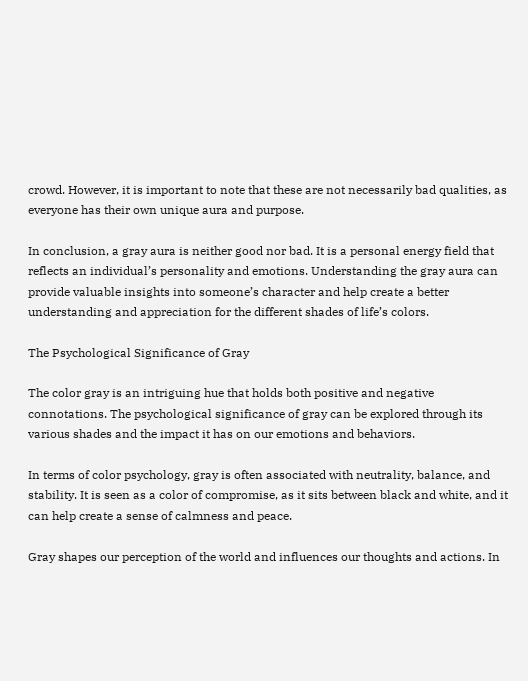crowd. However, it is important to note that these are not necessarily bad qualities, as everyone has their own unique aura and purpose.

In conclusion, a gray aura is neither good nor bad. It is a personal energy field that reflects an individual’s personality and emotions. Understanding the gray aura can provide valuable insights into someone’s character and help create a better understanding and appreciation for the different shades of life’s colors.

The Psychological Significance of Gray

The color gray is an intriguing hue that holds both positive and negative connotations. The psychological significance of gray can be explored through its various shades and the impact it has on our emotions and behaviors.

In terms of color psychology, gray is often associated with neutrality, balance, and stability. It is seen as a color of compromise, as it sits between black and white, and it can help create a sense of calmness and peace.

Gray shapes our perception of the world and influences our thoughts and actions. In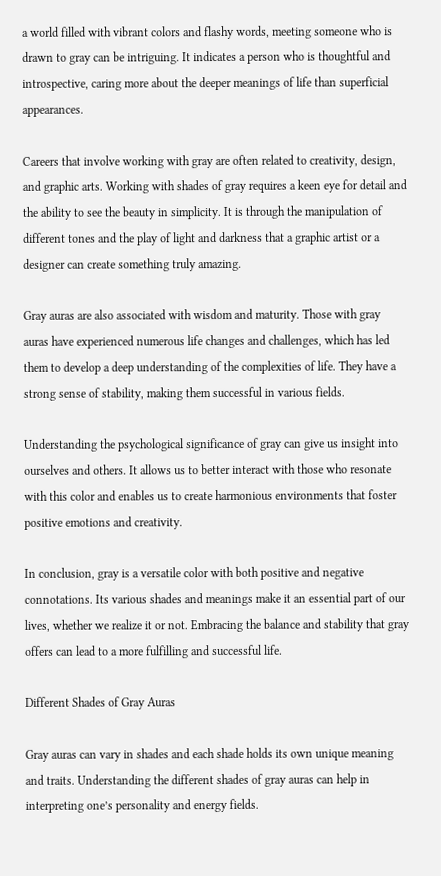a world filled with vibrant colors and flashy words, meeting someone who is drawn to gray can be intriguing. It indicates a person who is thoughtful and introspective, caring more about the deeper meanings of life than superficial appearances.

Careers that involve working with gray are often related to creativity, design, and graphic arts. Working with shades of gray requires a keen eye for detail and the ability to see the beauty in simplicity. It is through the manipulation of different tones and the play of light and darkness that a graphic artist or a designer can create something truly amazing.

Gray auras are also associated with wisdom and maturity. Those with gray auras have experienced numerous life changes and challenges, which has led them to develop a deep understanding of the complexities of life. They have a strong sense of stability, making them successful in various fields.

Understanding the psychological significance of gray can give us insight into ourselves and others. It allows us to better interact with those who resonate with this color and enables us to create harmonious environments that foster positive emotions and creativity.

In conclusion, gray is a versatile color with both positive and negative connotations. Its various shades and meanings make it an essential part of our lives, whether we realize it or not. Embracing the balance and stability that gray offers can lead to a more fulfilling and successful life.

Different Shades of Gray Auras

Gray auras can vary in shades and each shade holds its own unique meaning and traits. Understanding the different shades of gray auras can help in interpreting one’s personality and energy fields.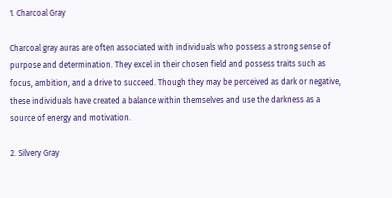1. Charcoal Gray

Charcoal gray auras are often associated with individuals who possess a strong sense of purpose and determination. They excel in their chosen field and possess traits such as focus, ambition, and a drive to succeed. Though they may be perceived as dark or negative, these individuals have created a balance within themselves and use the darkness as a source of energy and motivation.

2. Silvery Gray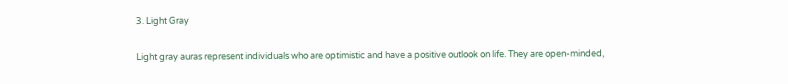3. Light Gray

Light gray auras represent individuals who are optimistic and have a positive outlook on life. They are open-minded,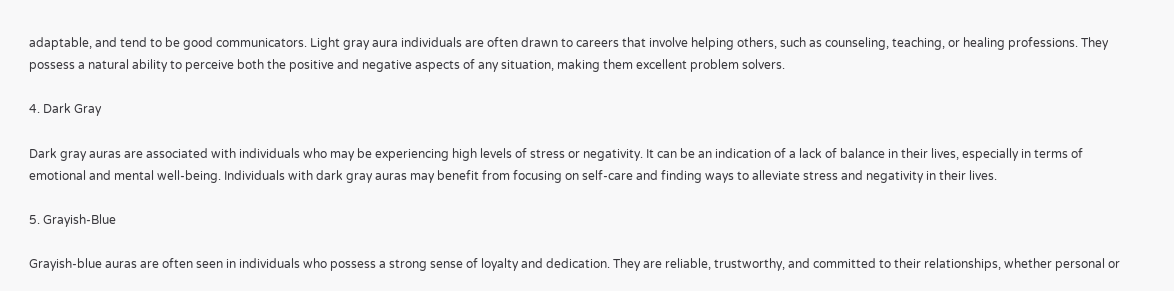adaptable, and tend to be good communicators. Light gray aura individuals are often drawn to careers that involve helping others, such as counseling, teaching, or healing professions. They possess a natural ability to perceive both the positive and negative aspects of any situation, making them excellent problem solvers.

4. Dark Gray

Dark gray auras are associated with individuals who may be experiencing high levels of stress or negativity. It can be an indication of a lack of balance in their lives, especially in terms of emotional and mental well-being. Individuals with dark gray auras may benefit from focusing on self-care and finding ways to alleviate stress and negativity in their lives.

5. Grayish-Blue

Grayish-blue auras are often seen in individuals who possess a strong sense of loyalty and dedication. They are reliable, trustworthy, and committed to their relationships, whether personal or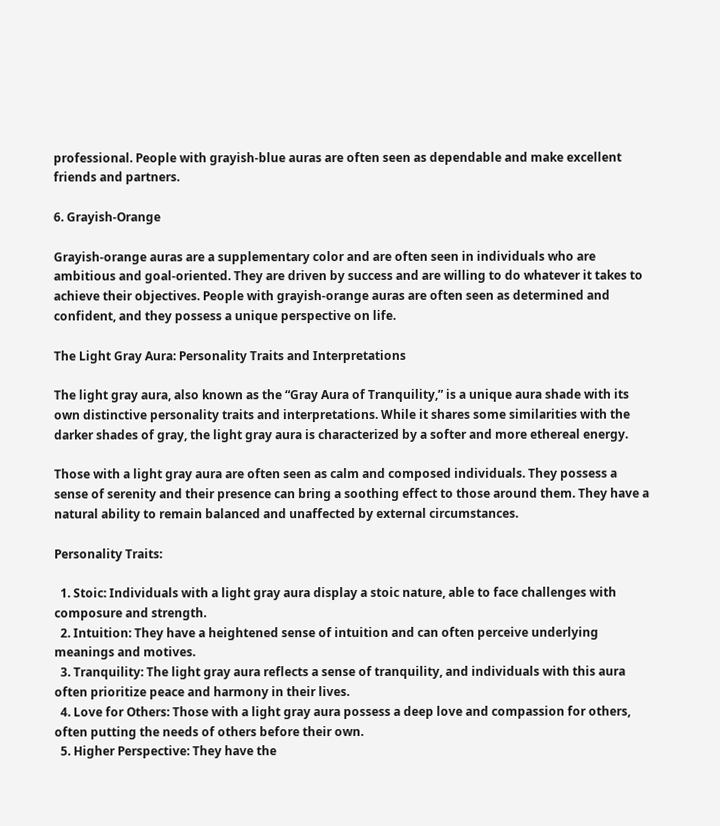professional. People with grayish-blue auras are often seen as dependable and make excellent friends and partners.

6. Grayish-Orange

Grayish-orange auras are a supplementary color and are often seen in individuals who are ambitious and goal-oriented. They are driven by success and are willing to do whatever it takes to achieve their objectives. People with grayish-orange auras are often seen as determined and confident, and they possess a unique perspective on life.

The Light Gray Aura: Personality Traits and Interpretations

The light gray aura, also known as the “Gray Aura of Tranquility,” is a unique aura shade with its own distinctive personality traits and interpretations. While it shares some similarities with the darker shades of gray, the light gray aura is characterized by a softer and more ethereal energy.

Those with a light gray aura are often seen as calm and composed individuals. They possess a sense of serenity and their presence can bring a soothing effect to those around them. They have a natural ability to remain balanced and unaffected by external circumstances.

Personality Traits:

  1. Stoic: Individuals with a light gray aura display a stoic nature, able to face challenges with composure and strength.
  2. Intuition: They have a heightened sense of intuition and can often perceive underlying meanings and motives.
  3. Tranquility: The light gray aura reflects a sense of tranquility, and individuals with this aura often prioritize peace and harmony in their lives.
  4. Love for Others: Those with a light gray aura possess a deep love and compassion for others, often putting the needs of others before their own.
  5. Higher Perspective: They have the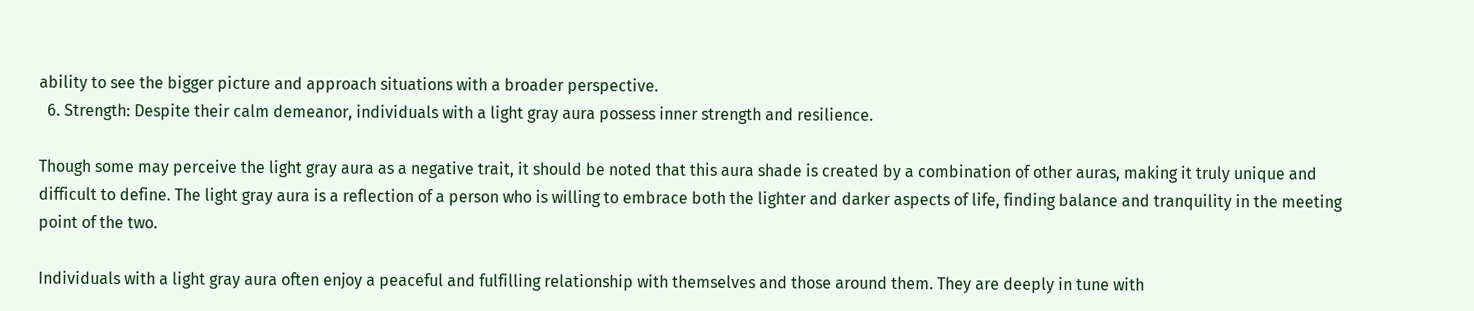ability to see the bigger picture and approach situations with a broader perspective.
  6. Strength: Despite their calm demeanor, individuals with a light gray aura possess inner strength and resilience.

Though some may perceive the light gray aura as a negative trait, it should be noted that this aura shade is created by a combination of other auras, making it truly unique and difficult to define. The light gray aura is a reflection of a person who is willing to embrace both the lighter and darker aspects of life, finding balance and tranquility in the meeting point of the two.

Individuals with a light gray aura often enjoy a peaceful and fulfilling relationship with themselves and those around them. They are deeply in tune with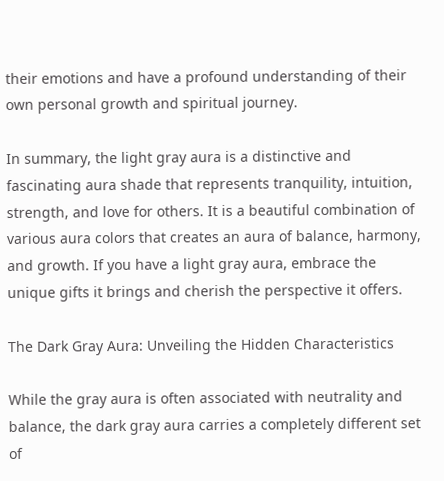their emotions and have a profound understanding of their own personal growth and spiritual journey.

In summary, the light gray aura is a distinctive and fascinating aura shade that represents tranquility, intuition, strength, and love for others. It is a beautiful combination of various aura colors that creates an aura of balance, harmony, and growth. If you have a light gray aura, embrace the unique gifts it brings and cherish the perspective it offers.

The Dark Gray Aura: Unveiling the Hidden Characteristics

While the gray aura is often associated with neutrality and balance, the dark gray aura carries a completely different set of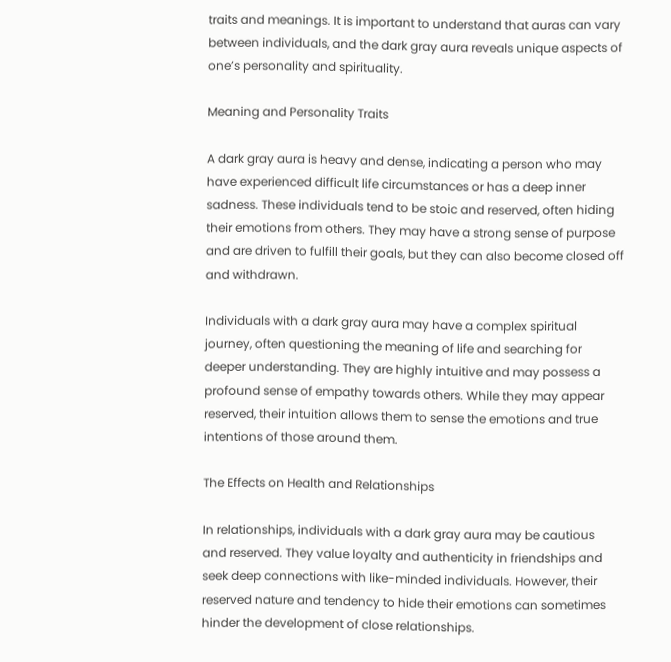traits and meanings. It is important to understand that auras can vary between individuals, and the dark gray aura reveals unique aspects of one’s personality and spirituality.

Meaning and Personality Traits

A dark gray aura is heavy and dense, indicating a person who may have experienced difficult life circumstances or has a deep inner sadness. These individuals tend to be stoic and reserved, often hiding their emotions from others. They may have a strong sense of purpose and are driven to fulfill their goals, but they can also become closed off and withdrawn.

Individuals with a dark gray aura may have a complex spiritual journey, often questioning the meaning of life and searching for deeper understanding. They are highly intuitive and may possess a profound sense of empathy towards others. While they may appear reserved, their intuition allows them to sense the emotions and true intentions of those around them.

The Effects on Health and Relationships

In relationships, individuals with a dark gray aura may be cautious and reserved. They value loyalty and authenticity in friendships and seek deep connections with like-minded individuals. However, their reserved nature and tendency to hide their emotions can sometimes hinder the development of close relationships.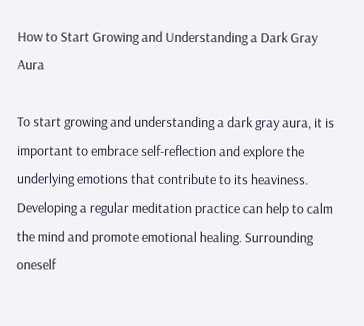How to Start Growing and Understanding a Dark Gray Aura

To start growing and understanding a dark gray aura, it is important to embrace self-reflection and explore the underlying emotions that contribute to its heaviness. Developing a regular meditation practice can help to calm the mind and promote emotional healing. Surrounding oneself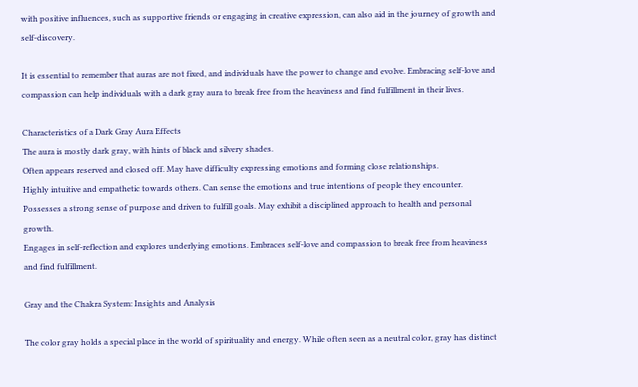with positive influences, such as supportive friends or engaging in creative expression, can also aid in the journey of growth and self-discovery.

It is essential to remember that auras are not fixed, and individuals have the power to change and evolve. Embracing self-love and compassion can help individuals with a dark gray aura to break free from the heaviness and find fulfillment in their lives.

Characteristics of a Dark Gray Aura Effects
The aura is mostly dark gray, with hints of black and silvery shades.
Often appears reserved and closed off. May have difficulty expressing emotions and forming close relationships.
Highly intuitive and empathetic towards others. Can sense the emotions and true intentions of people they encounter.
Possesses a strong sense of purpose and driven to fulfill goals. May exhibit a disciplined approach to health and personal growth.
Engages in self-reflection and explores underlying emotions. Embraces self-love and compassion to break free from heaviness and find fulfillment.

Gray and the Chakra System: Insights and Analysis

The color gray holds a special place in the world of spirituality and energy. While often seen as a neutral color, gray has distinct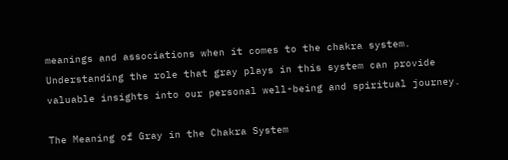meanings and associations when it comes to the chakra system. Understanding the role that gray plays in this system can provide valuable insights into our personal well-being and spiritual journey.

The Meaning of Gray in the Chakra System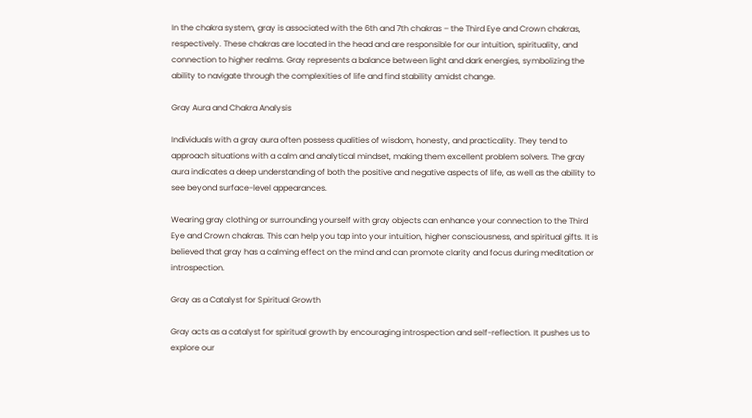In the chakra system, gray is associated with the 6th and 7th chakras – the Third Eye and Crown chakras, respectively. These chakras are located in the head and are responsible for our intuition, spirituality, and connection to higher realms. Gray represents a balance between light and dark energies, symbolizing the ability to navigate through the complexities of life and find stability amidst change.

Gray Aura and Chakra Analysis

Individuals with a gray aura often possess qualities of wisdom, honesty, and practicality. They tend to approach situations with a calm and analytical mindset, making them excellent problem solvers. The gray aura indicates a deep understanding of both the positive and negative aspects of life, as well as the ability to see beyond surface-level appearances.

Wearing gray clothing or surrounding yourself with gray objects can enhance your connection to the Third Eye and Crown chakras. This can help you tap into your intuition, higher consciousness, and spiritual gifts. It is believed that gray has a calming effect on the mind and can promote clarity and focus during meditation or introspection.

Gray as a Catalyst for Spiritual Growth

Gray acts as a catalyst for spiritual growth by encouraging introspection and self-reflection. It pushes us to explore our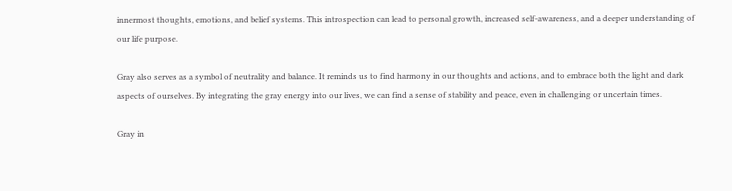innermost thoughts, emotions, and belief systems. This introspection can lead to personal growth, increased self-awareness, and a deeper understanding of our life purpose.

Gray also serves as a symbol of neutrality and balance. It reminds us to find harmony in our thoughts and actions, and to embrace both the light and dark aspects of ourselves. By integrating the gray energy into our lives, we can find a sense of stability and peace, even in challenging or uncertain times.

Gray in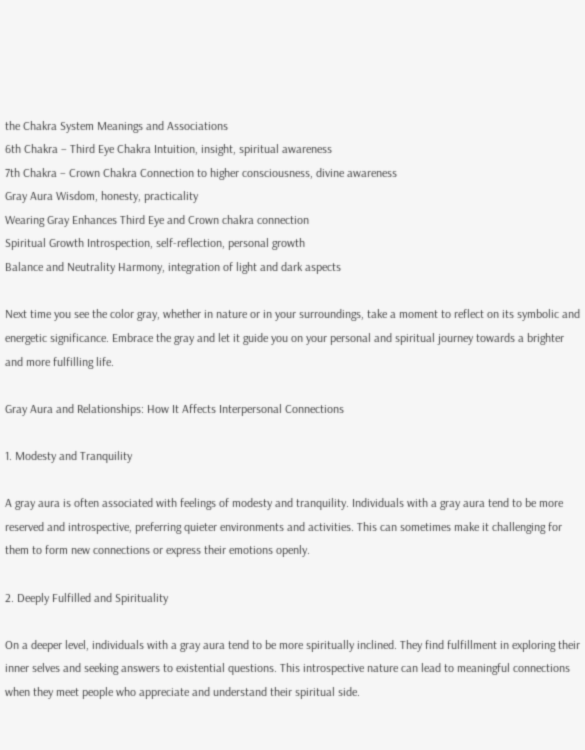the Chakra System Meanings and Associations
6th Chakra – Third Eye Chakra Intuition, insight, spiritual awareness
7th Chakra – Crown Chakra Connection to higher consciousness, divine awareness
Gray Aura Wisdom, honesty, practicality
Wearing Gray Enhances Third Eye and Crown chakra connection
Spiritual Growth Introspection, self-reflection, personal growth
Balance and Neutrality Harmony, integration of light and dark aspects

Next time you see the color gray, whether in nature or in your surroundings, take a moment to reflect on its symbolic and energetic significance. Embrace the gray and let it guide you on your personal and spiritual journey towards a brighter and more fulfilling life.

Gray Aura and Relationships: How It Affects Interpersonal Connections

1. Modesty and Tranquility

A gray aura is often associated with feelings of modesty and tranquility. Individuals with a gray aura tend to be more reserved and introspective, preferring quieter environments and activities. This can sometimes make it challenging for them to form new connections or express their emotions openly.

2. Deeply Fulfilled and Spirituality

On a deeper level, individuals with a gray aura tend to be more spiritually inclined. They find fulfillment in exploring their inner selves and seeking answers to existential questions. This introspective nature can lead to meaningful connections when they meet people who appreciate and understand their spiritual side.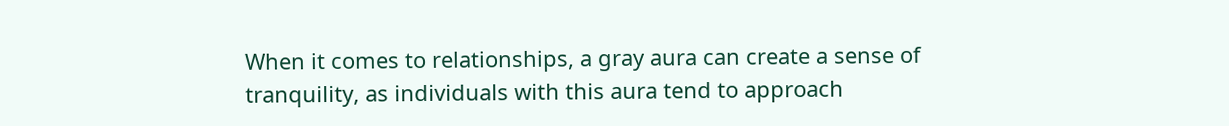When it comes to relationships, a gray aura can create a sense of tranquility, as individuals with this aura tend to approach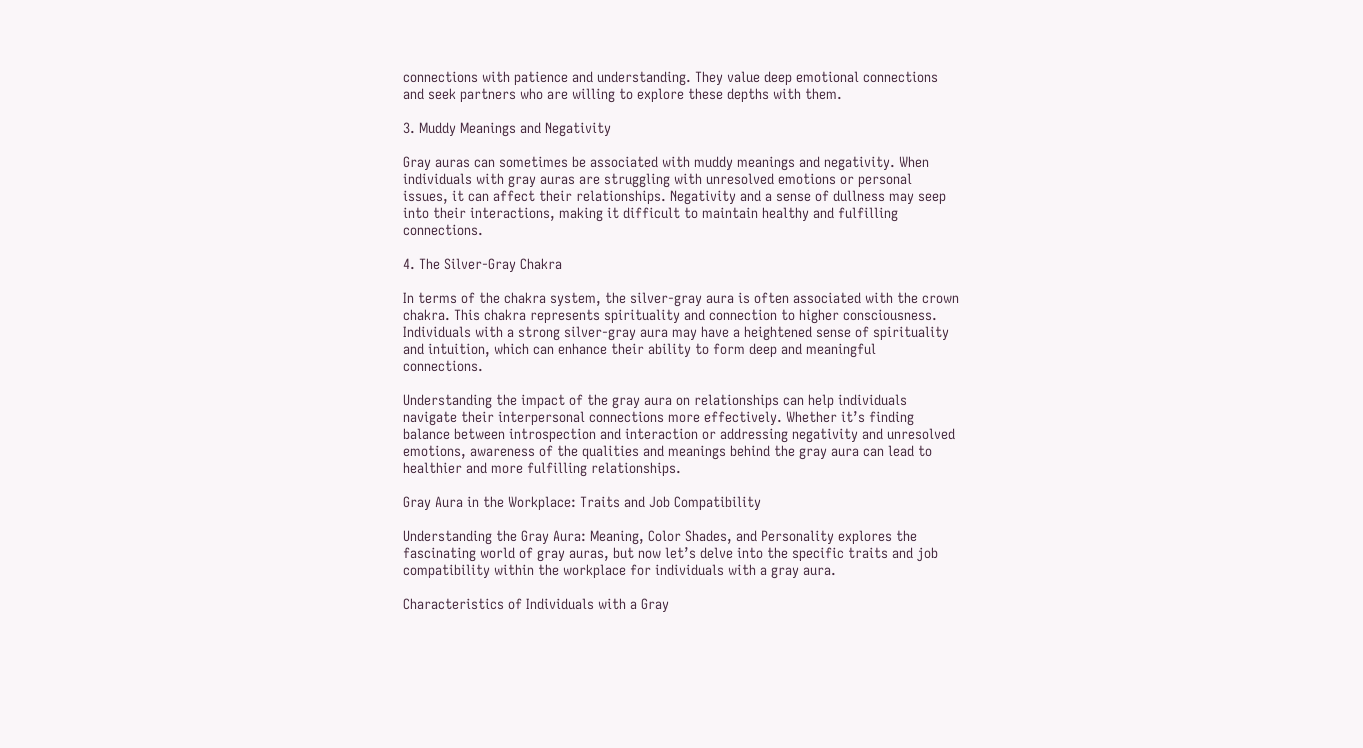connections with patience and understanding. They value deep emotional connections and seek partners who are willing to explore these depths with them.

3. Muddy Meanings and Negativity

Gray auras can sometimes be associated with muddy meanings and negativity. When individuals with gray auras are struggling with unresolved emotions or personal issues, it can affect their relationships. Negativity and a sense of dullness may seep into their interactions, making it difficult to maintain healthy and fulfilling connections.

4. The Silver-Gray Chakra

In terms of the chakra system, the silver-gray aura is often associated with the crown chakra. This chakra represents spirituality and connection to higher consciousness. Individuals with a strong silver-gray aura may have a heightened sense of spirituality and intuition, which can enhance their ability to form deep and meaningful connections.

Understanding the impact of the gray aura on relationships can help individuals navigate their interpersonal connections more effectively. Whether it’s finding balance between introspection and interaction or addressing negativity and unresolved emotions, awareness of the qualities and meanings behind the gray aura can lead to healthier and more fulfilling relationships.

Gray Aura in the Workplace: Traits and Job Compatibility

Understanding the Gray Aura: Meaning, Color Shades, and Personality explores the fascinating world of gray auras, but now let’s delve into the specific traits and job compatibility within the workplace for individuals with a gray aura.

Characteristics of Individuals with a Gray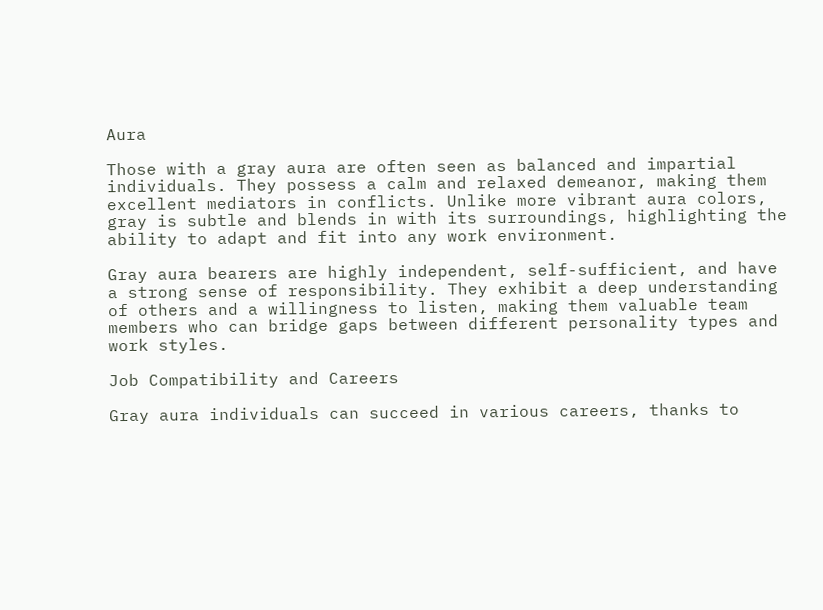Aura

Those with a gray aura are often seen as balanced and impartial individuals. They possess a calm and relaxed demeanor, making them excellent mediators in conflicts. Unlike more vibrant aura colors, gray is subtle and blends in with its surroundings, highlighting the ability to adapt and fit into any work environment.

Gray aura bearers are highly independent, self-sufficient, and have a strong sense of responsibility. They exhibit a deep understanding of others and a willingness to listen, making them valuable team members who can bridge gaps between different personality types and work styles.

Job Compatibility and Careers

Gray aura individuals can succeed in various careers, thanks to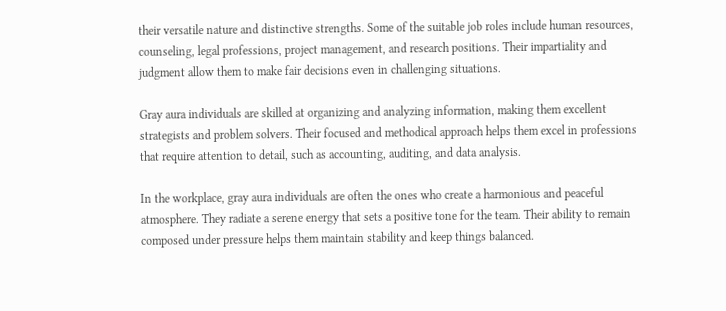their versatile nature and distinctive strengths. Some of the suitable job roles include human resources, counseling, legal professions, project management, and research positions. Their impartiality and judgment allow them to make fair decisions even in challenging situations.

Gray aura individuals are skilled at organizing and analyzing information, making them excellent strategists and problem solvers. Their focused and methodical approach helps them excel in professions that require attention to detail, such as accounting, auditing, and data analysis.

In the workplace, gray aura individuals are often the ones who create a harmonious and peaceful atmosphere. They radiate a serene energy that sets a positive tone for the team. Their ability to remain composed under pressure helps them maintain stability and keep things balanced.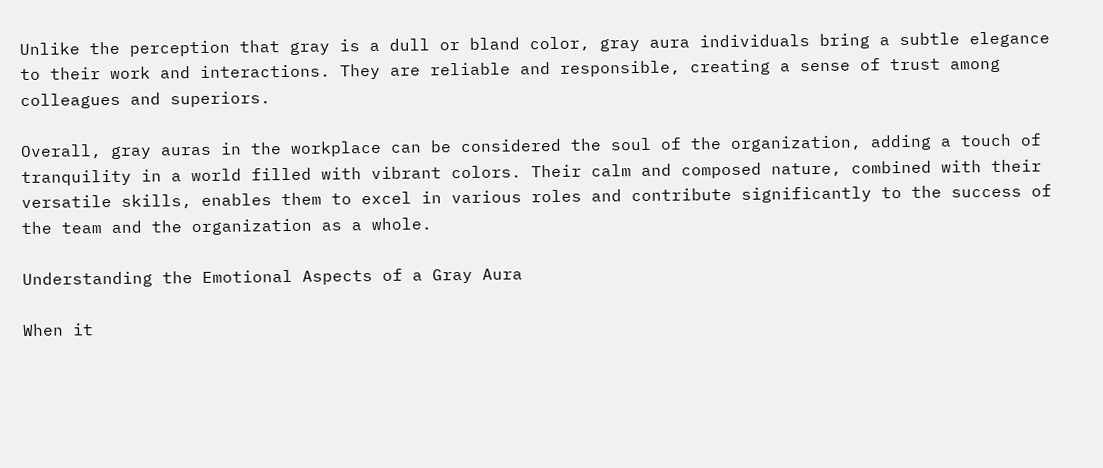Unlike the perception that gray is a dull or bland color, gray aura individuals bring a subtle elegance to their work and interactions. They are reliable and responsible, creating a sense of trust among colleagues and superiors.

Overall, gray auras in the workplace can be considered the soul of the organization, adding a touch of tranquility in a world filled with vibrant colors. Their calm and composed nature, combined with their versatile skills, enables them to excel in various roles and contribute significantly to the success of the team and the organization as a whole.

Understanding the Emotional Aspects of a Gray Aura

When it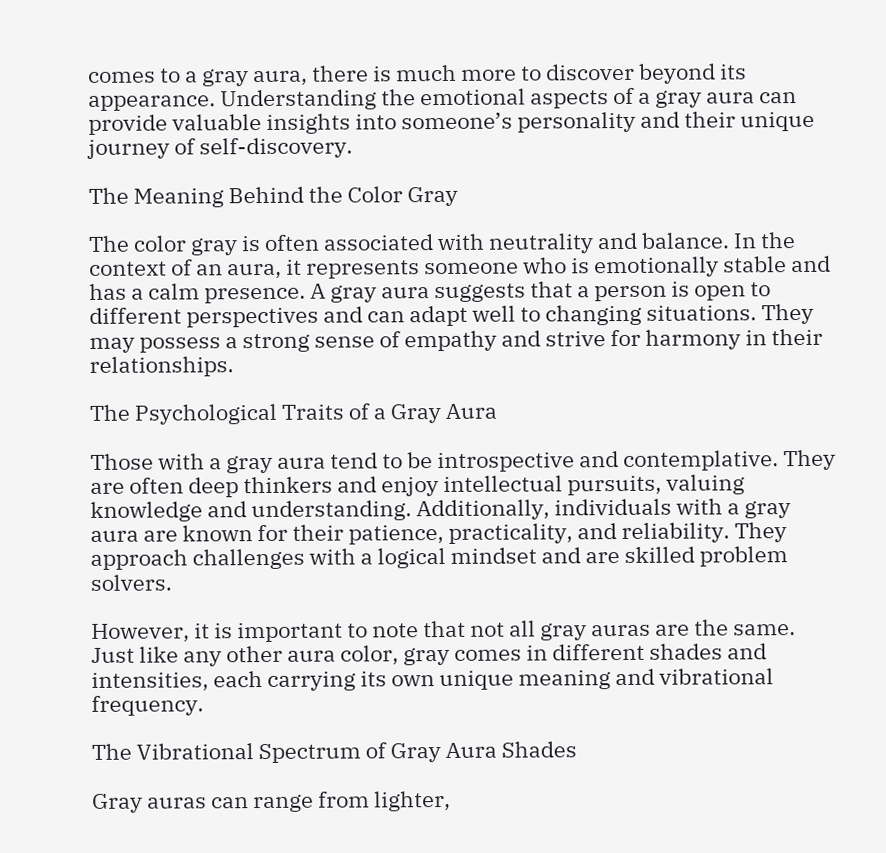comes to a gray aura, there is much more to discover beyond its appearance. Understanding the emotional aspects of a gray aura can provide valuable insights into someone’s personality and their unique journey of self-discovery.

The Meaning Behind the Color Gray

The color gray is often associated with neutrality and balance. In the context of an aura, it represents someone who is emotionally stable and has a calm presence. A gray aura suggests that a person is open to different perspectives and can adapt well to changing situations. They may possess a strong sense of empathy and strive for harmony in their relationships.

The Psychological Traits of a Gray Aura

Those with a gray aura tend to be introspective and contemplative. They are often deep thinkers and enjoy intellectual pursuits, valuing knowledge and understanding. Additionally, individuals with a gray aura are known for their patience, practicality, and reliability. They approach challenges with a logical mindset and are skilled problem solvers.

However, it is important to note that not all gray auras are the same. Just like any other aura color, gray comes in different shades and intensities, each carrying its own unique meaning and vibrational frequency.

The Vibrational Spectrum of Gray Aura Shades

Gray auras can range from lighter,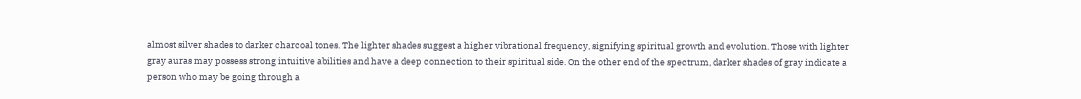almost silver shades to darker charcoal tones. The lighter shades suggest a higher vibrational frequency, signifying spiritual growth and evolution. Those with lighter gray auras may possess strong intuitive abilities and have a deep connection to their spiritual side. On the other end of the spectrum, darker shades of gray indicate a person who may be going through a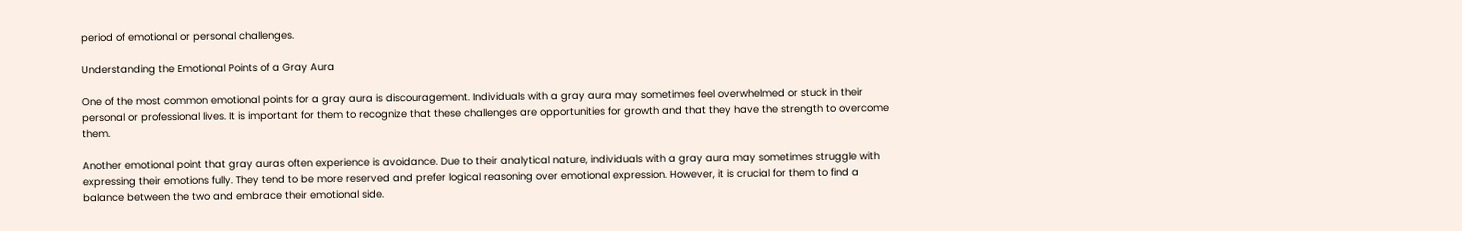period of emotional or personal challenges.

Understanding the Emotional Points of a Gray Aura

One of the most common emotional points for a gray aura is discouragement. Individuals with a gray aura may sometimes feel overwhelmed or stuck in their personal or professional lives. It is important for them to recognize that these challenges are opportunities for growth and that they have the strength to overcome them.

Another emotional point that gray auras often experience is avoidance. Due to their analytical nature, individuals with a gray aura may sometimes struggle with expressing their emotions fully. They tend to be more reserved and prefer logical reasoning over emotional expression. However, it is crucial for them to find a balance between the two and embrace their emotional side.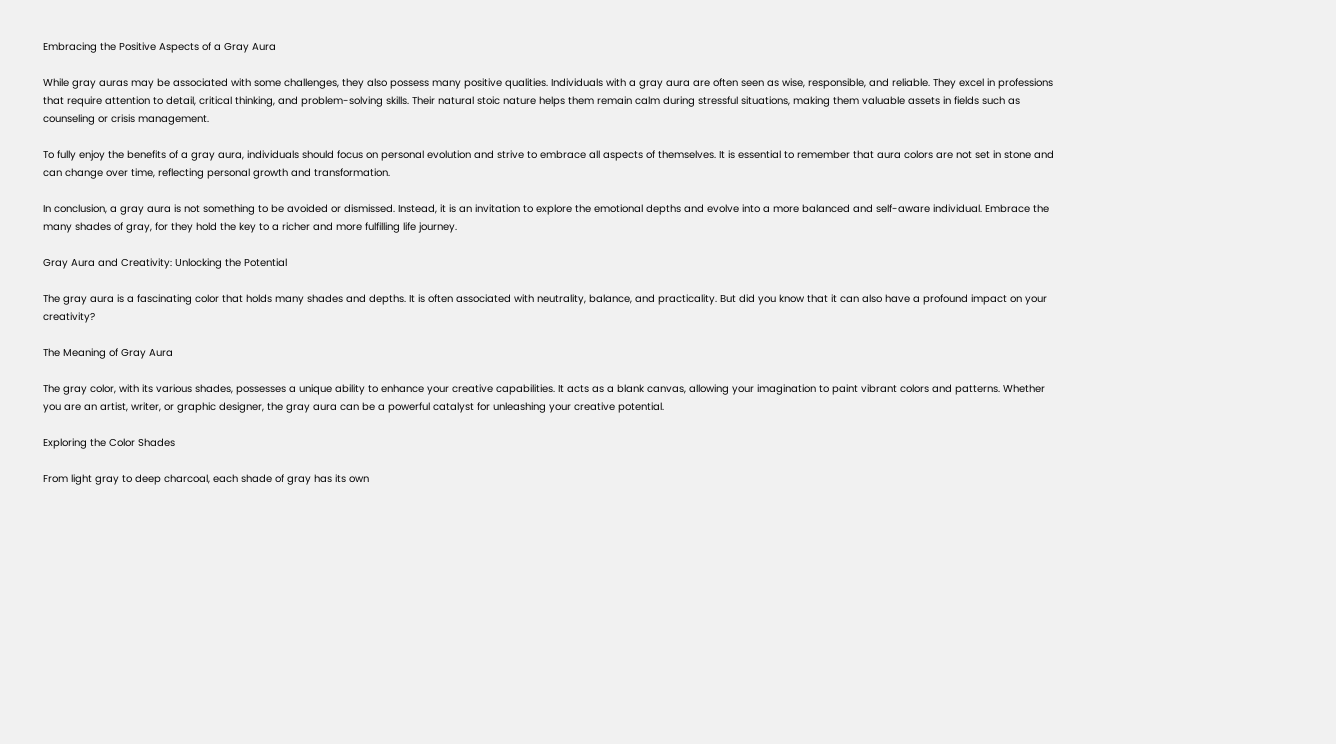Embracing the Positive Aspects of a Gray Aura

While gray auras may be associated with some challenges, they also possess many positive qualities. Individuals with a gray aura are often seen as wise, responsible, and reliable. They excel in professions that require attention to detail, critical thinking, and problem-solving skills. Their natural stoic nature helps them remain calm during stressful situations, making them valuable assets in fields such as counseling or crisis management.

To fully enjoy the benefits of a gray aura, individuals should focus on personal evolution and strive to embrace all aspects of themselves. It is essential to remember that aura colors are not set in stone and can change over time, reflecting personal growth and transformation.

In conclusion, a gray aura is not something to be avoided or dismissed. Instead, it is an invitation to explore the emotional depths and evolve into a more balanced and self-aware individual. Embrace the many shades of gray, for they hold the key to a richer and more fulfilling life journey.

Gray Aura and Creativity: Unlocking the Potential

The gray aura is a fascinating color that holds many shades and depths. It is often associated with neutrality, balance, and practicality. But did you know that it can also have a profound impact on your creativity?

The Meaning of Gray Aura

The gray color, with its various shades, possesses a unique ability to enhance your creative capabilities. It acts as a blank canvas, allowing your imagination to paint vibrant colors and patterns. Whether you are an artist, writer, or graphic designer, the gray aura can be a powerful catalyst for unleashing your creative potential.

Exploring the Color Shades

From light gray to deep charcoal, each shade of gray has its own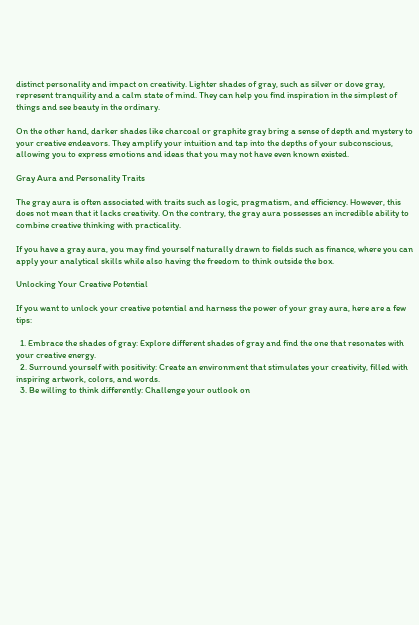distinct personality and impact on creativity. Lighter shades of gray, such as silver or dove gray, represent tranquility and a calm state of mind. They can help you find inspiration in the simplest of things and see beauty in the ordinary.

On the other hand, darker shades like charcoal or graphite gray bring a sense of depth and mystery to your creative endeavors. They amplify your intuition and tap into the depths of your subconscious, allowing you to express emotions and ideas that you may not have even known existed.

Gray Aura and Personality Traits

The gray aura is often associated with traits such as logic, pragmatism, and efficiency. However, this does not mean that it lacks creativity. On the contrary, the gray aura possesses an incredible ability to combine creative thinking with practicality.

If you have a gray aura, you may find yourself naturally drawn to fields such as finance, where you can apply your analytical skills while also having the freedom to think outside the box.

Unlocking Your Creative Potential

If you want to unlock your creative potential and harness the power of your gray aura, here are a few tips:

  1. Embrace the shades of gray: Explore different shades of gray and find the one that resonates with your creative energy.
  2. Surround yourself with positivity: Create an environment that stimulates your creativity, filled with inspiring artwork, colors, and words.
  3. Be willing to think differently: Challenge your outlook on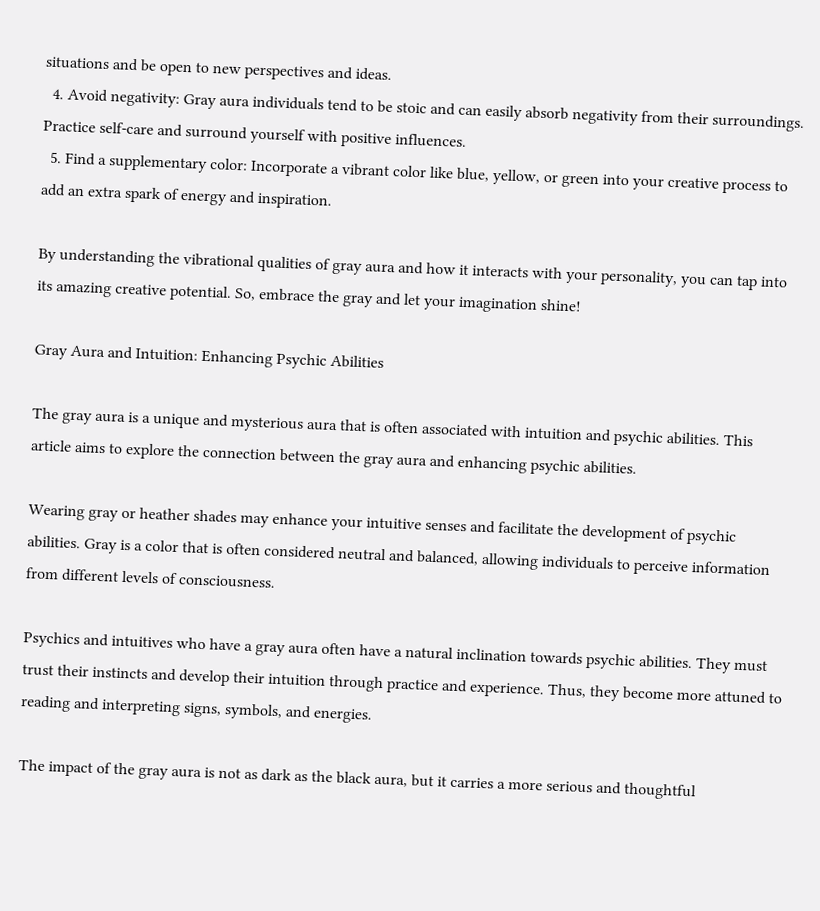situations and be open to new perspectives and ideas.
  4. Avoid negativity: Gray aura individuals tend to be stoic and can easily absorb negativity from their surroundings. Practice self-care and surround yourself with positive influences.
  5. Find a supplementary color: Incorporate a vibrant color like blue, yellow, or green into your creative process to add an extra spark of energy and inspiration.

By understanding the vibrational qualities of gray aura and how it interacts with your personality, you can tap into its amazing creative potential. So, embrace the gray and let your imagination shine!

Gray Aura and Intuition: Enhancing Psychic Abilities

The gray aura is a unique and mysterious aura that is often associated with intuition and psychic abilities. This article aims to explore the connection between the gray aura and enhancing psychic abilities.

Wearing gray or heather shades may enhance your intuitive senses and facilitate the development of psychic abilities. Gray is a color that is often considered neutral and balanced, allowing individuals to perceive information from different levels of consciousness.

Psychics and intuitives who have a gray aura often have a natural inclination towards psychic abilities. They must trust their instincts and develop their intuition through practice and experience. Thus, they become more attuned to reading and interpreting signs, symbols, and energies.

The impact of the gray aura is not as dark as the black aura, but it carries a more serious and thoughtful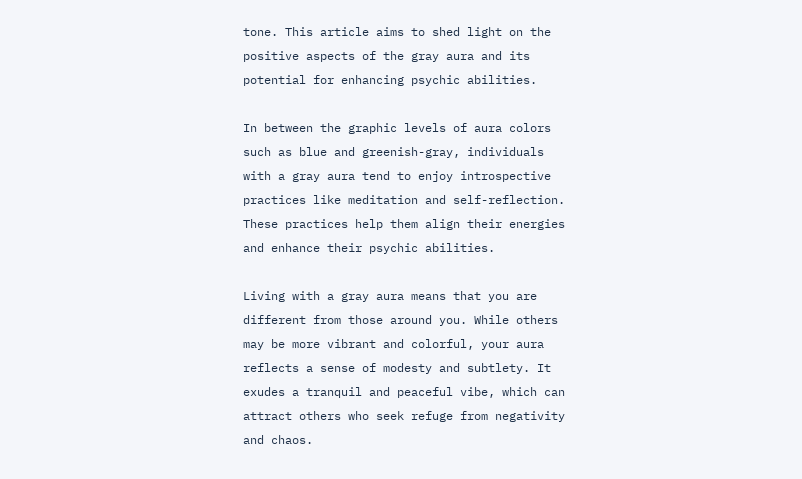tone. This article aims to shed light on the positive aspects of the gray aura and its potential for enhancing psychic abilities.

In between the graphic levels of aura colors such as blue and greenish-gray, individuals with a gray aura tend to enjoy introspective practices like meditation and self-reflection. These practices help them align their energies and enhance their psychic abilities.

Living with a gray aura means that you are different from those around you. While others may be more vibrant and colorful, your aura reflects a sense of modesty and subtlety. It exudes a tranquil and peaceful vibe, which can attract others who seek refuge from negativity and chaos.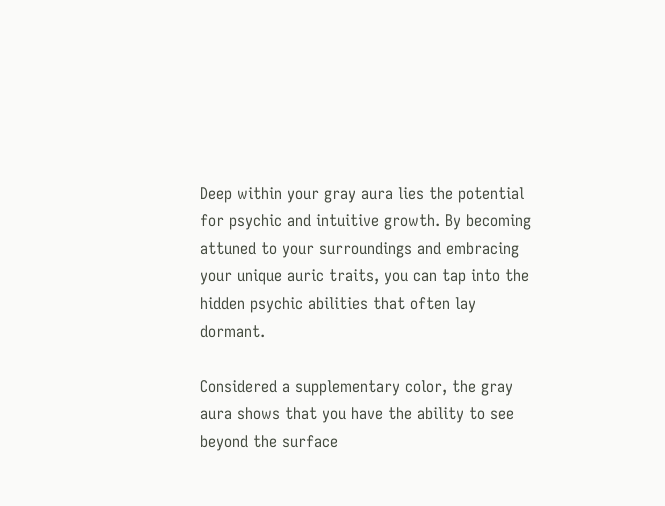Deep within your gray aura lies the potential for psychic and intuitive growth. By becoming attuned to your surroundings and embracing your unique auric traits, you can tap into the hidden psychic abilities that often lay dormant.

Considered a supplementary color, the gray aura shows that you have the ability to see beyond the surface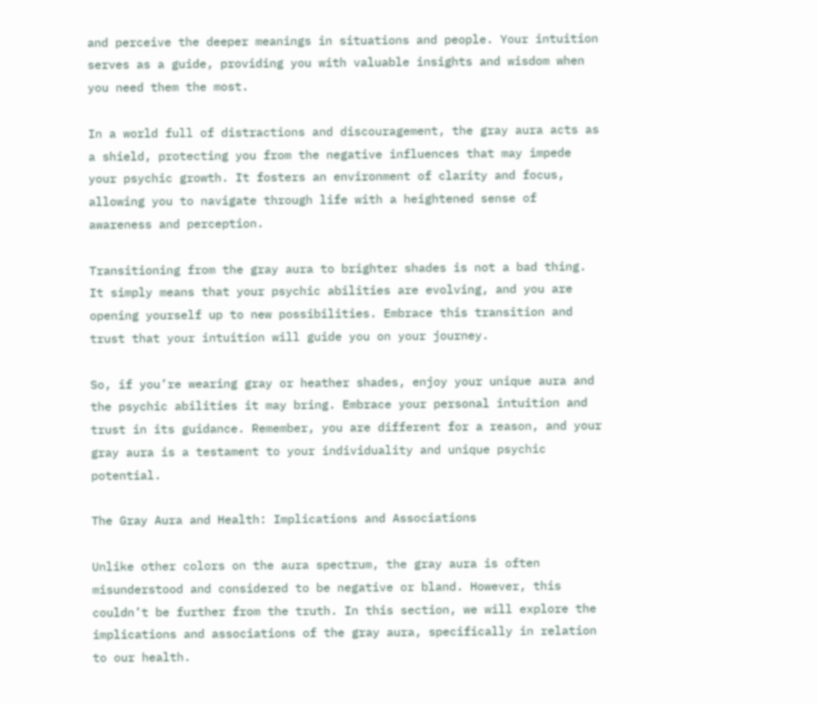and perceive the deeper meanings in situations and people. Your intuition serves as a guide, providing you with valuable insights and wisdom when you need them the most.

In a world full of distractions and discouragement, the gray aura acts as a shield, protecting you from the negative influences that may impede your psychic growth. It fosters an environment of clarity and focus, allowing you to navigate through life with a heightened sense of awareness and perception.

Transitioning from the gray aura to brighter shades is not a bad thing. It simply means that your psychic abilities are evolving, and you are opening yourself up to new possibilities. Embrace this transition and trust that your intuition will guide you on your journey.

So, if you’re wearing gray or heather shades, enjoy your unique aura and the psychic abilities it may bring. Embrace your personal intuition and trust in its guidance. Remember, you are different for a reason, and your gray aura is a testament to your individuality and unique psychic potential.

The Gray Aura and Health: Implications and Associations

Unlike other colors on the aura spectrum, the gray aura is often misunderstood and considered to be negative or bland. However, this couldn’t be further from the truth. In this section, we will explore the implications and associations of the gray aura, specifically in relation to our health.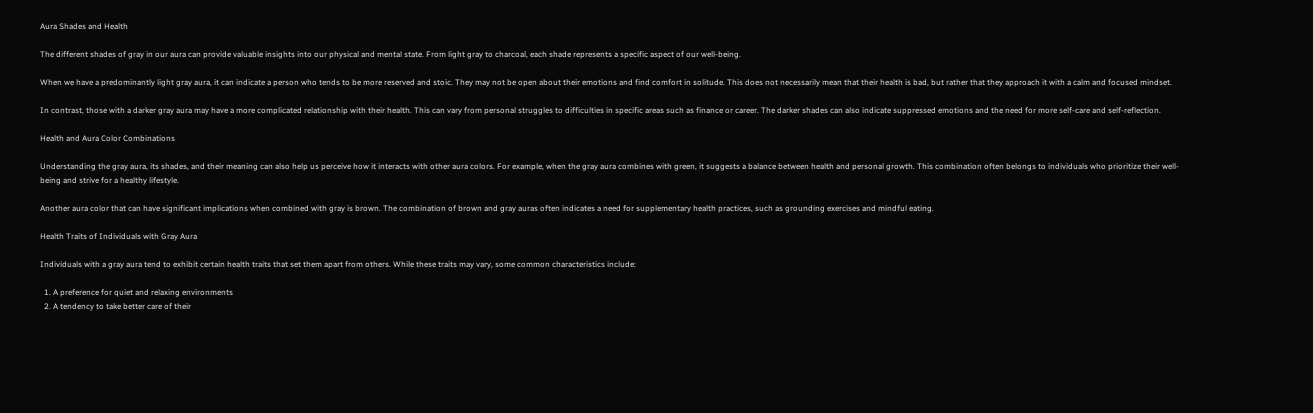Aura Shades and Health

The different shades of gray in our aura can provide valuable insights into our physical and mental state. From light gray to charcoal, each shade represents a specific aspect of our well-being.

When we have a predominantly light gray aura, it can indicate a person who tends to be more reserved and stoic. They may not be open about their emotions and find comfort in solitude. This does not necessarily mean that their health is bad, but rather that they approach it with a calm and focused mindset.

In contrast, those with a darker gray aura may have a more complicated relationship with their health. This can vary from personal struggles to difficulties in specific areas such as finance or career. The darker shades can also indicate suppressed emotions and the need for more self-care and self-reflection.

Health and Aura Color Combinations

Understanding the gray aura, its shades, and their meaning can also help us perceive how it interacts with other aura colors. For example, when the gray aura combines with green, it suggests a balance between health and personal growth. This combination often belongs to individuals who prioritize their well-being and strive for a healthy lifestyle.

Another aura color that can have significant implications when combined with gray is brown. The combination of brown and gray auras often indicates a need for supplementary health practices, such as grounding exercises and mindful eating.

Health Traits of Individuals with Gray Aura

Individuals with a gray aura tend to exhibit certain health traits that set them apart from others. While these traits may vary, some common characteristics include:

  1. A preference for quiet and relaxing environments
  2. A tendency to take better care of their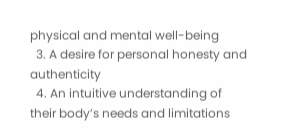physical and mental well-being
  3. A desire for personal honesty and authenticity
  4. An intuitive understanding of their body’s needs and limitations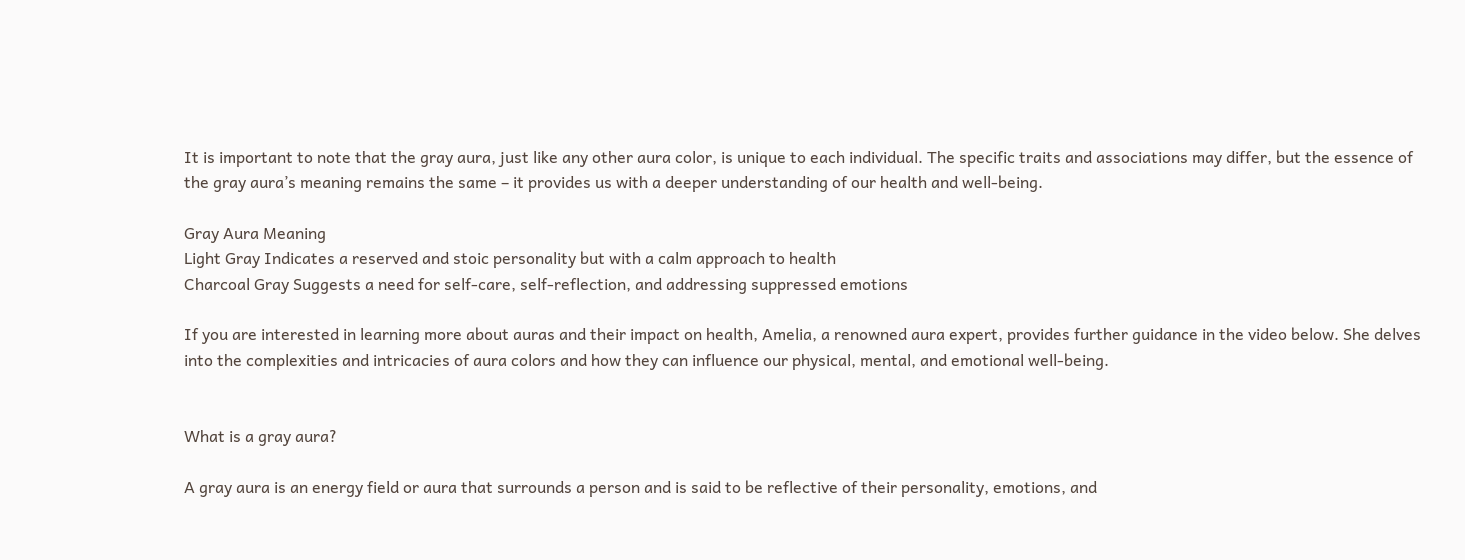It is important to note that the gray aura, just like any other aura color, is unique to each individual. The specific traits and associations may differ, but the essence of the gray aura’s meaning remains the same – it provides us with a deeper understanding of our health and well-being.

Gray Aura Meaning
Light Gray Indicates a reserved and stoic personality but with a calm approach to health
Charcoal Gray Suggests a need for self-care, self-reflection, and addressing suppressed emotions

If you are interested in learning more about auras and their impact on health, Amelia, a renowned aura expert, provides further guidance in the video below. She delves into the complexities and intricacies of aura colors and how they can influence our physical, mental, and emotional well-being.


What is a gray aura?

A gray aura is an energy field or aura that surrounds a person and is said to be reflective of their personality, emotions, and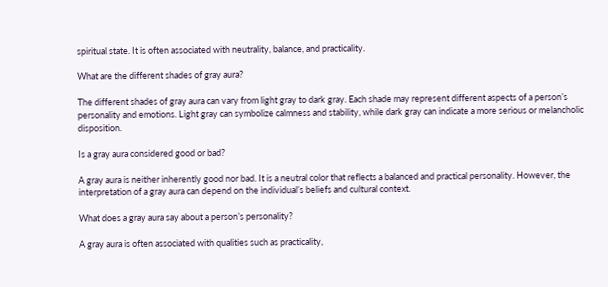spiritual state. It is often associated with neutrality, balance, and practicality.

What are the different shades of gray aura?

The different shades of gray aura can vary from light gray to dark gray. Each shade may represent different aspects of a person’s personality and emotions. Light gray can symbolize calmness and stability, while dark gray can indicate a more serious or melancholic disposition.

Is a gray aura considered good or bad?

A gray aura is neither inherently good nor bad. It is a neutral color that reflects a balanced and practical personality. However, the interpretation of a gray aura can depend on the individual’s beliefs and cultural context.

What does a gray aura say about a person’s personality?

A gray aura is often associated with qualities such as practicality,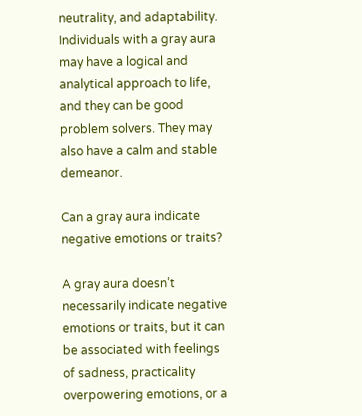neutrality, and adaptability. Individuals with a gray aura may have a logical and analytical approach to life, and they can be good problem solvers. They may also have a calm and stable demeanor.

Can a gray aura indicate negative emotions or traits?

A gray aura doesn’t necessarily indicate negative emotions or traits, but it can be associated with feelings of sadness, practicality overpowering emotions, or a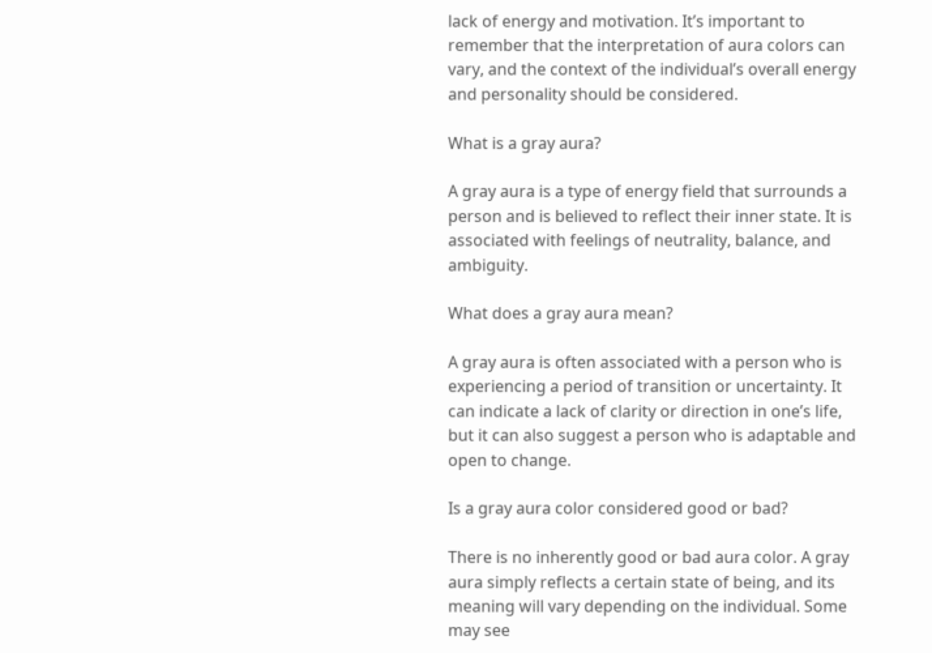lack of energy and motivation. It’s important to remember that the interpretation of aura colors can vary, and the context of the individual’s overall energy and personality should be considered.

What is a gray aura?

A gray aura is a type of energy field that surrounds a person and is believed to reflect their inner state. It is associated with feelings of neutrality, balance, and ambiguity.

What does a gray aura mean?

A gray aura is often associated with a person who is experiencing a period of transition or uncertainty. It can indicate a lack of clarity or direction in one’s life, but it can also suggest a person who is adaptable and open to change.

Is a gray aura color considered good or bad?

There is no inherently good or bad aura color. A gray aura simply reflects a certain state of being, and its meaning will vary depending on the individual. Some may see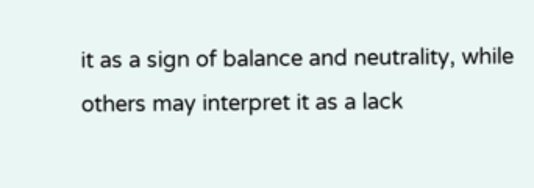it as a sign of balance and neutrality, while others may interpret it as a lack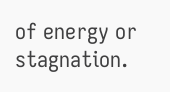of energy or stagnation.